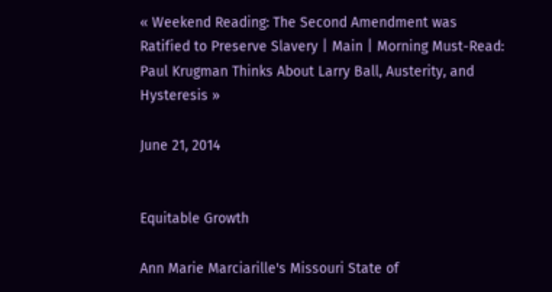« Weekend Reading: The Second Amendment was Ratified to Preserve Slavery | Main | Morning Must-Read: Paul Krugman Thinks About Larry Ball, Austerity, and Hysteresis »

June 21, 2014


Equitable Growth

Ann Marie Marciarille's Missouri State of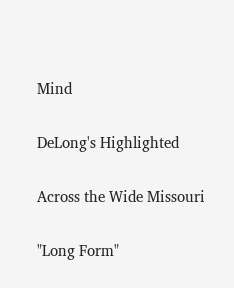Mind

DeLong's Highlighted

Across the Wide Missouri

"Long Form"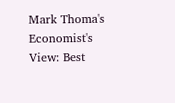Mark Thoma's Economist's View: Best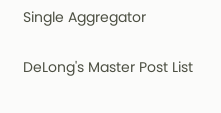Single Aggregator

DeLong's Master Post List